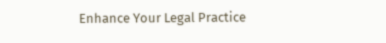Enhance Your Legal Practice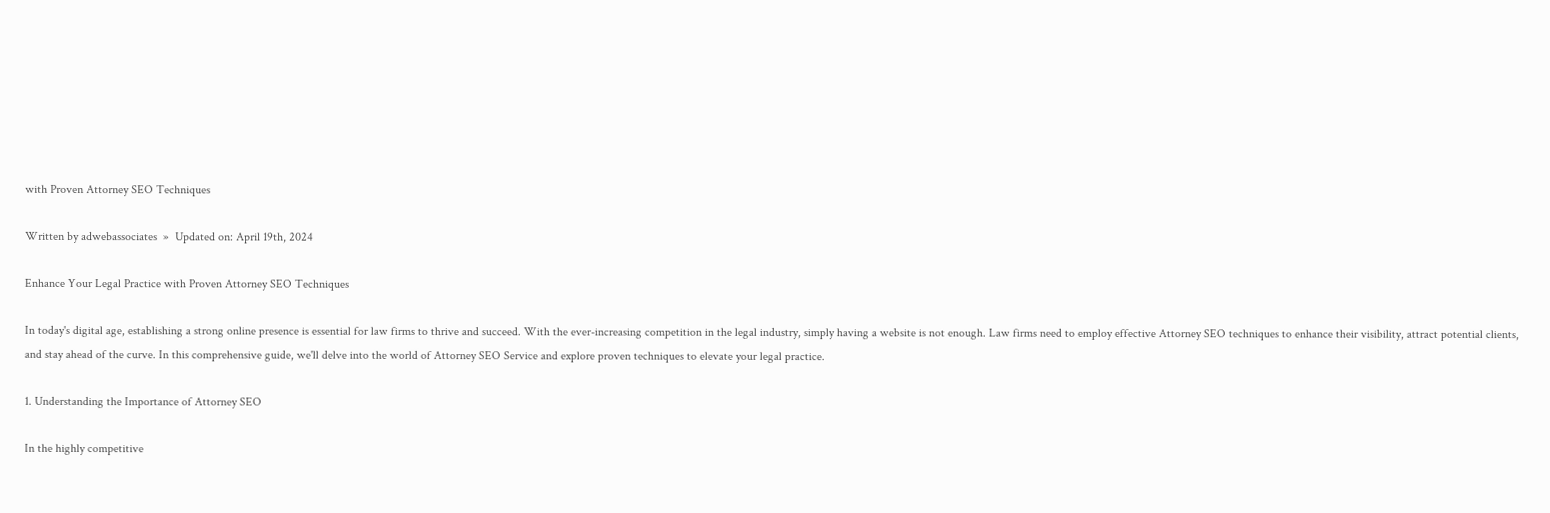with Proven Attorney SEO Techniques

Written by adwebassociates  »  Updated on: April 19th, 2024

Enhance Your Legal Practice with Proven Attorney SEO Techniques

In today's digital age, establishing a strong online presence is essential for law firms to thrive and succeed. With the ever-increasing competition in the legal industry, simply having a website is not enough. Law firms need to employ effective Attorney SEO techniques to enhance their visibility, attract potential clients, and stay ahead of the curve. In this comprehensive guide, we'll delve into the world of Attorney SEO Service and explore proven techniques to elevate your legal practice.

1. Understanding the Importance of Attorney SEO

In the highly competitive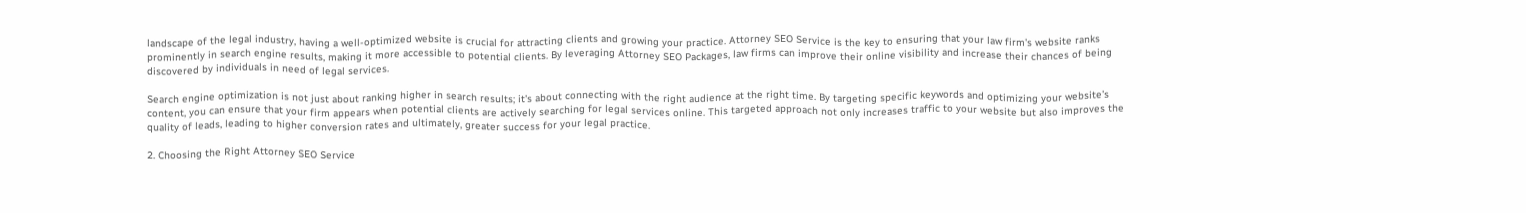landscape of the legal industry, having a well-optimized website is crucial for attracting clients and growing your practice. Attorney SEO Service is the key to ensuring that your law firm's website ranks prominently in search engine results, making it more accessible to potential clients. By leveraging Attorney SEO Packages, law firms can improve their online visibility and increase their chances of being discovered by individuals in need of legal services.

Search engine optimization is not just about ranking higher in search results; it's about connecting with the right audience at the right time. By targeting specific keywords and optimizing your website's content, you can ensure that your firm appears when potential clients are actively searching for legal services online. This targeted approach not only increases traffic to your website but also improves the quality of leads, leading to higher conversion rates and ultimately, greater success for your legal practice.

2. Choosing the Right Attorney SEO Service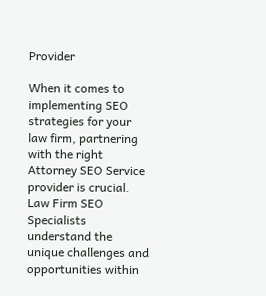Provider

When it comes to implementing SEO strategies for your law firm, partnering with the right Attorney SEO Service provider is crucial. Law Firm SEO Specialists understand the unique challenges and opportunities within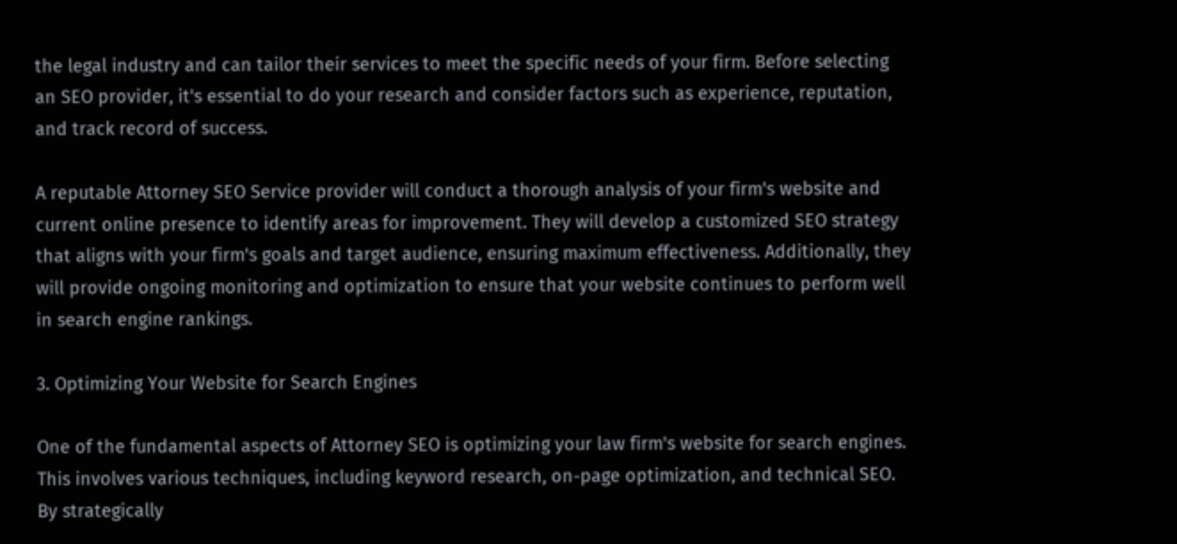the legal industry and can tailor their services to meet the specific needs of your firm. Before selecting an SEO provider, it's essential to do your research and consider factors such as experience, reputation, and track record of success.

A reputable Attorney SEO Service provider will conduct a thorough analysis of your firm's website and current online presence to identify areas for improvement. They will develop a customized SEO strategy that aligns with your firm's goals and target audience, ensuring maximum effectiveness. Additionally, they will provide ongoing monitoring and optimization to ensure that your website continues to perform well in search engine rankings.

3. Optimizing Your Website for Search Engines

One of the fundamental aspects of Attorney SEO is optimizing your law firm's website for search engines. This involves various techniques, including keyword research, on-page optimization, and technical SEO. By strategically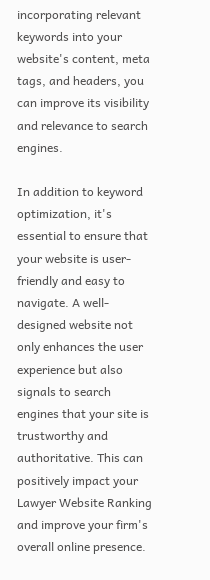incorporating relevant keywords into your website's content, meta tags, and headers, you can improve its visibility and relevance to search engines.

In addition to keyword optimization, it's essential to ensure that your website is user-friendly and easy to navigate. A well-designed website not only enhances the user experience but also signals to search engines that your site is trustworthy and authoritative. This can positively impact your Lawyer Website Ranking and improve your firm's overall online presence.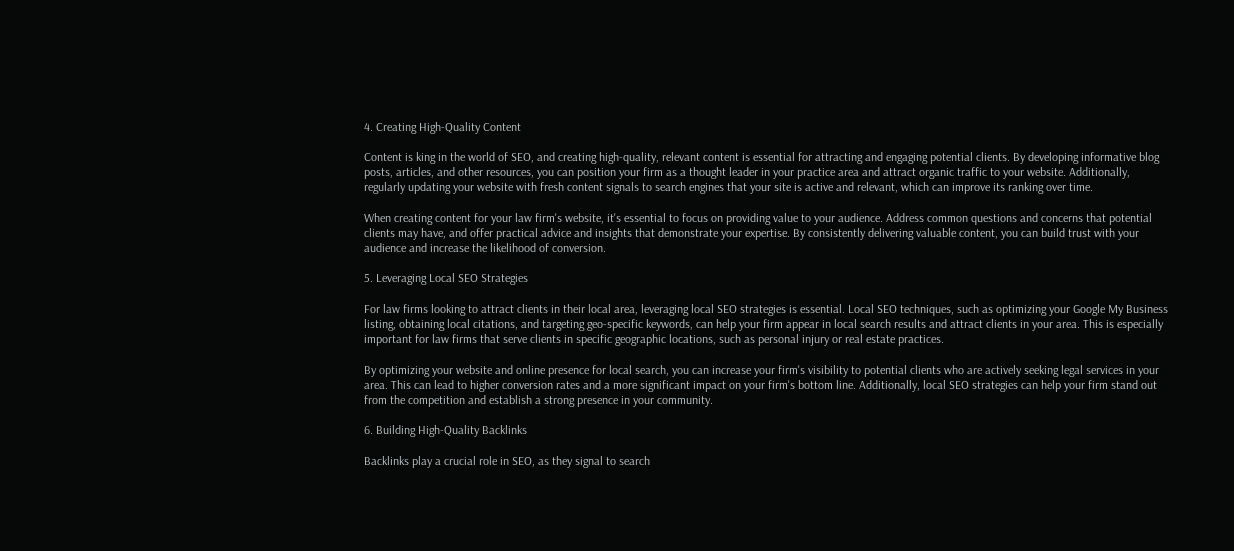4. Creating High-Quality Content

Content is king in the world of SEO, and creating high-quality, relevant content is essential for attracting and engaging potential clients. By developing informative blog posts, articles, and other resources, you can position your firm as a thought leader in your practice area and attract organic traffic to your website. Additionally, regularly updating your website with fresh content signals to search engines that your site is active and relevant, which can improve its ranking over time.

When creating content for your law firm's website, it's essential to focus on providing value to your audience. Address common questions and concerns that potential clients may have, and offer practical advice and insights that demonstrate your expertise. By consistently delivering valuable content, you can build trust with your audience and increase the likelihood of conversion.

5. Leveraging Local SEO Strategies

For law firms looking to attract clients in their local area, leveraging local SEO strategies is essential. Local SEO techniques, such as optimizing your Google My Business listing, obtaining local citations, and targeting geo-specific keywords, can help your firm appear in local search results and attract clients in your area. This is especially important for law firms that serve clients in specific geographic locations, such as personal injury or real estate practices.

By optimizing your website and online presence for local search, you can increase your firm's visibility to potential clients who are actively seeking legal services in your area. This can lead to higher conversion rates and a more significant impact on your firm's bottom line. Additionally, local SEO strategies can help your firm stand out from the competition and establish a strong presence in your community.

6. Building High-Quality Backlinks

Backlinks play a crucial role in SEO, as they signal to search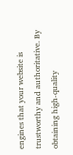engines that your website is trustworthy and authoritative. By obtaining high-quality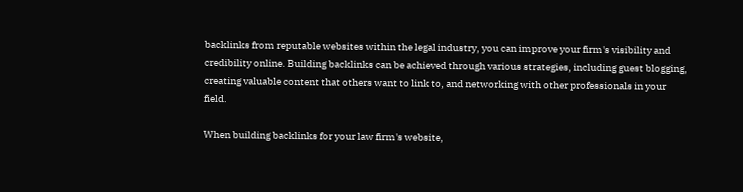backlinks from reputable websites within the legal industry, you can improve your firm's visibility and credibility online. Building backlinks can be achieved through various strategies, including guest blogging, creating valuable content that others want to link to, and networking with other professionals in your field.

When building backlinks for your law firm's website,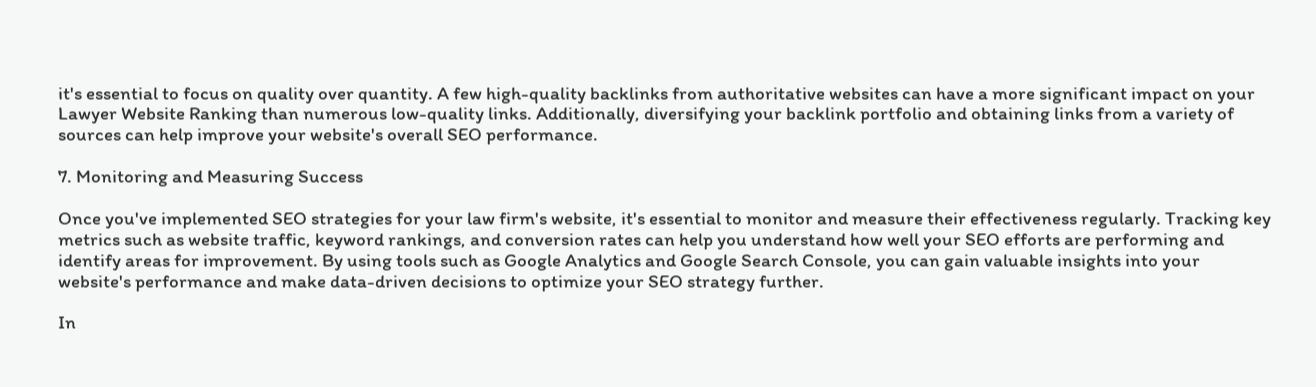it's essential to focus on quality over quantity. A few high-quality backlinks from authoritative websites can have a more significant impact on your Lawyer Website Ranking than numerous low-quality links. Additionally, diversifying your backlink portfolio and obtaining links from a variety of sources can help improve your website's overall SEO performance.

7. Monitoring and Measuring Success

Once you've implemented SEO strategies for your law firm's website, it's essential to monitor and measure their effectiveness regularly. Tracking key metrics such as website traffic, keyword rankings, and conversion rates can help you understand how well your SEO efforts are performing and identify areas for improvement. By using tools such as Google Analytics and Google Search Console, you can gain valuable insights into your website's performance and make data-driven decisions to optimize your SEO strategy further.

In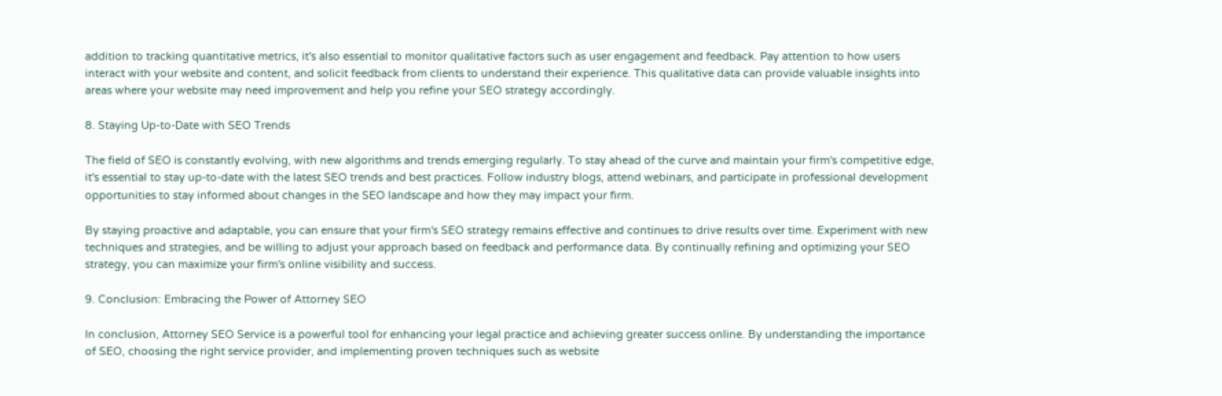addition to tracking quantitative metrics, it's also essential to monitor qualitative factors such as user engagement and feedback. Pay attention to how users interact with your website and content, and solicit feedback from clients to understand their experience. This qualitative data can provide valuable insights into areas where your website may need improvement and help you refine your SEO strategy accordingly.

8. Staying Up-to-Date with SEO Trends

The field of SEO is constantly evolving, with new algorithms and trends emerging regularly. To stay ahead of the curve and maintain your firm's competitive edge, it's essential to stay up-to-date with the latest SEO trends and best practices. Follow industry blogs, attend webinars, and participate in professional development opportunities to stay informed about changes in the SEO landscape and how they may impact your firm.

By staying proactive and adaptable, you can ensure that your firm's SEO strategy remains effective and continues to drive results over time. Experiment with new techniques and strategies, and be willing to adjust your approach based on feedback and performance data. By continually refining and optimizing your SEO strategy, you can maximize your firm's online visibility and success.

9. Conclusion: Embracing the Power of Attorney SEO

In conclusion, Attorney SEO Service is a powerful tool for enhancing your legal practice and achieving greater success online. By understanding the importance of SEO, choosing the right service provider, and implementing proven techniques such as website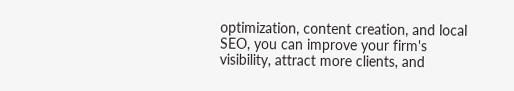optimization, content creation, and local SEO, you can improve your firm's visibility, attract more clients, and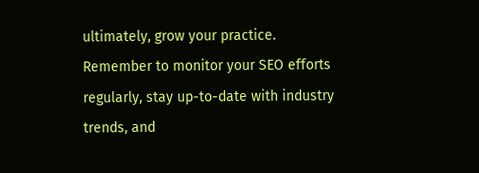ultimately, grow your practice. Remember to monitor your SEO efforts regularly, stay up-to-date with industry trends, and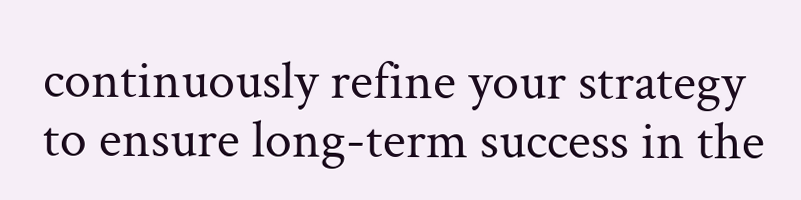continuously refine your strategy to ensure long-term success in the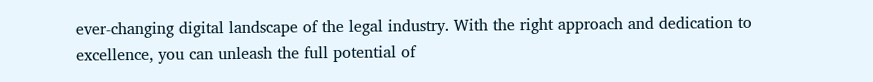ever-changing digital landscape of the legal industry. With the right approach and dedication to excellence, you can unleash the full potential of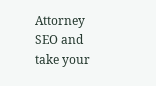Attorney SEO and take your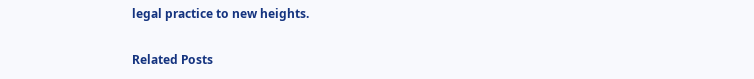legal practice to new heights.

Related Posts